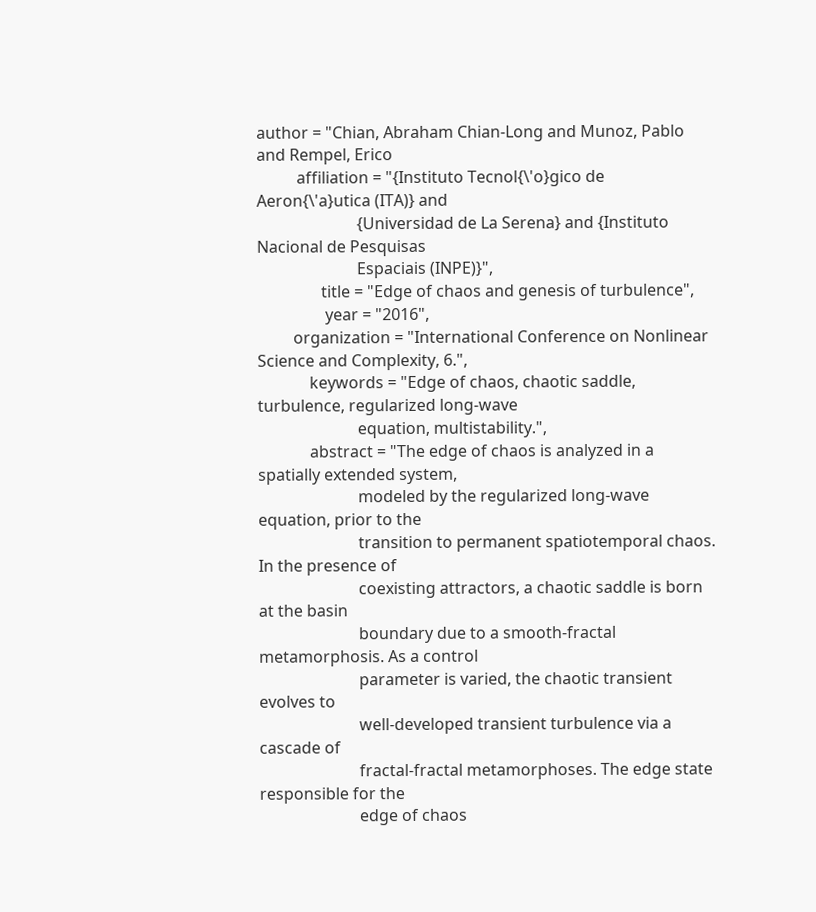author = "Chian, Abraham Chian-Long and Munoz, Pablo and Rempel, Erico
          affiliation = "{Instituto Tecnol{\'o}gico de Aeron{\'a}utica (ITA)} and
                         {Universidad de La Serena} and {Instituto Nacional de Pesquisas
                         Espaciais (INPE)}",
                title = "Edge of chaos and genesis of turbulence",
                 year = "2016",
         organization = "International Conference on Nonlinear Science and Complexity, 6.",
             keywords = "Edge of chaos, chaotic saddle, turbulence, regularized long-wave
                         equation, multistability.",
             abstract = "The edge of chaos is analyzed in a spatially extended system,
                         modeled by the regularized long-wave equation, prior to the
                         transition to permanent spatiotemporal chaos. In the presence of
                         coexisting attractors, a chaotic saddle is born at the basin
                         boundary due to a smooth-fractal metamorphosis. As a control
                         parameter is varied, the chaotic transient evolves to
                         well-developed transient turbulence via a cascade of
                         fractal-fractal metamorphoses. The edge state responsible for the
                         edge of chaos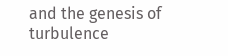and the genesis of turbulence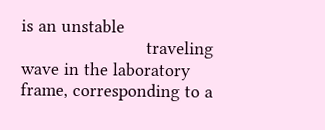is an unstable
                         traveling wave in the laboratory frame, corresponding to a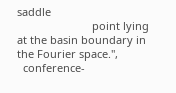saddle
                         point lying at the basin boundary in the Fourier space.",
  conference-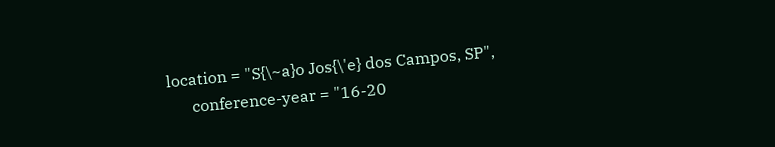location = "S{\~a}o Jos{\'e} dos Campos, SP",
      conference-year = "16-20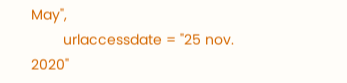May",
        urlaccessdate = "25 nov. 2020"